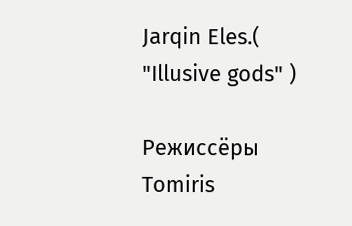Jarqin Eles.( "Illusive gods" )

Режиссёры Tomiris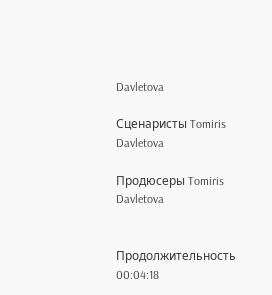Davletova

Сценаристы Tomiris Davletova

Продюсеры Tomiris Davletova


Продолжительность 00:04:18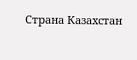Страна Казахстан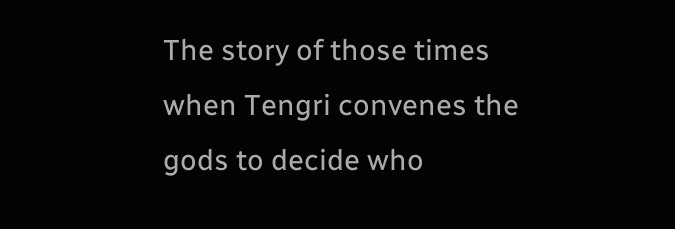The story of those times when Tengri convenes the gods to decide who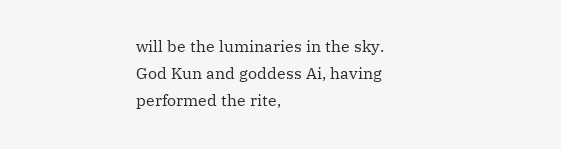will be the luminaries in the sky. God Kun and goddess Ai, having performed the rite,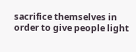sacrifice themselves in order to give people light